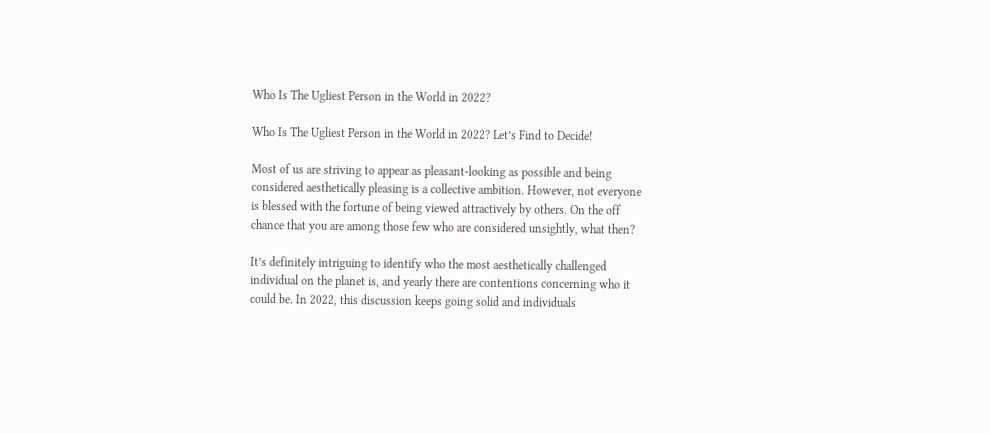Who Is The Ugliest Person in the World in 2022?

Who Is The Ugliest Person in the World in 2022? Let’s Find to Decide!

Most of us are striving to appear as pleasant-looking as possible and being considered aesthetically pleasing is a collective ambition. However, not everyone is blessed with the fortune of being viewed attractively by others. On the off chance that you are among those few who are considered unsightly, what then?

It’s definitely intriguing to identify who the most aesthetically challenged individual on the planet is, and yearly there are contentions concerning who it could be. In 2022, this discussion keeps going solid and individuals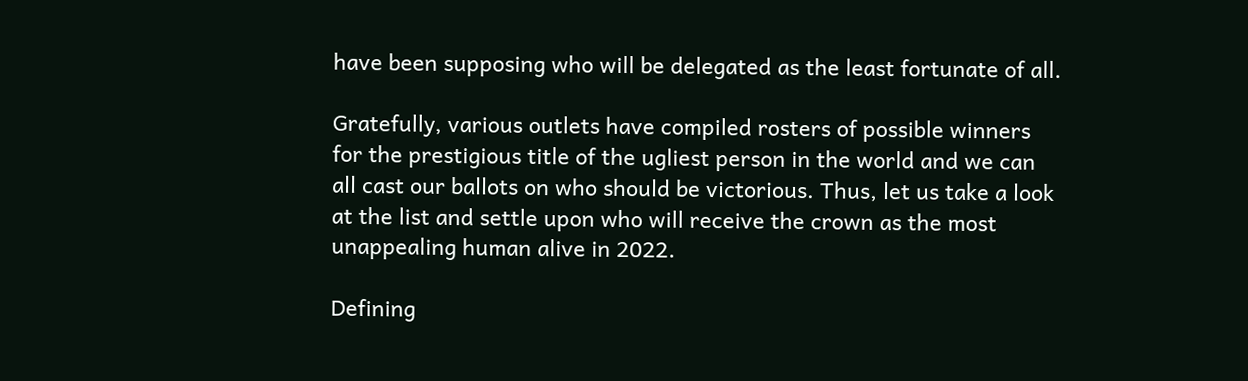have been supposing who will be delegated as the least fortunate of all.

Gratefully, various outlets have compiled rosters of possible winners for the prestigious title of the ugliest person in the world and we can all cast our ballots on who should be victorious. Thus, let us take a look at the list and settle upon who will receive the crown as the most unappealing human alive in 2022.

Defining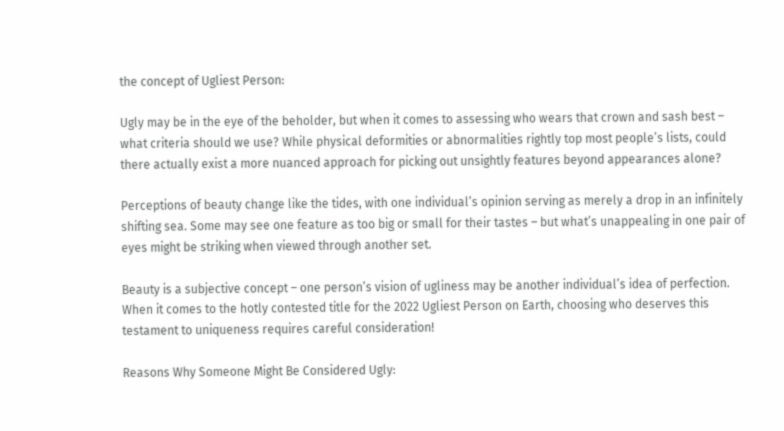the concept of Ugliest Person:

Ugly may be in the eye of the beholder, but when it comes to assessing who wears that crown and sash best – what criteria should we use? While physical deformities or abnormalities rightly top most people’s lists, could there actually exist a more nuanced approach for picking out unsightly features beyond appearances alone?

Perceptions of beauty change like the tides, with one individual’s opinion serving as merely a drop in an infinitely shifting sea. Some may see one feature as too big or small for their tastes – but what’s unappealing in one pair of eyes might be striking when viewed through another set.

Beauty is a subjective concept – one person’s vision of ugliness may be another individual’s idea of perfection. When it comes to the hotly contested title for the 2022 Ugliest Person on Earth, choosing who deserves this testament to uniqueness requires careful consideration!

Reasons Why Someone Might Be Considered Ugly: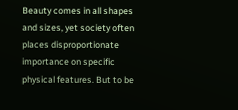Beauty comes in all shapes and sizes, yet society often places disproportionate importance on specific physical features. But to be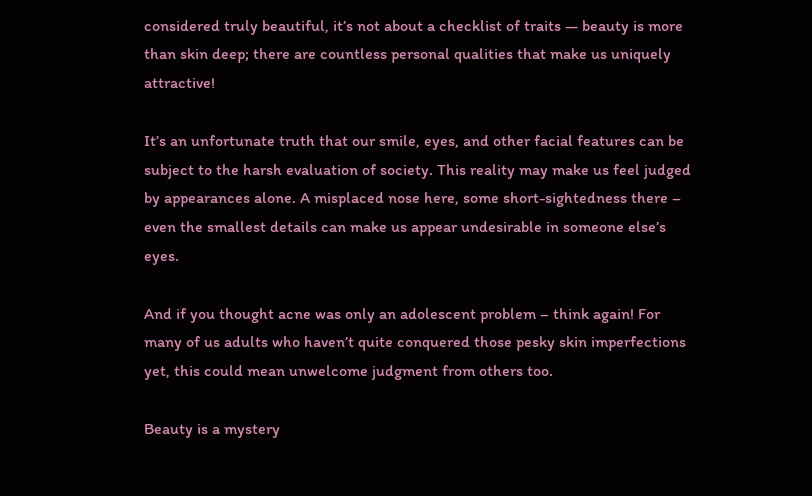considered truly beautiful, it’s not about a checklist of traits — beauty is more than skin deep; there are countless personal qualities that make us uniquely attractive!

It’s an unfortunate truth that our smile, eyes, and other facial features can be subject to the harsh evaluation of society. This reality may make us feel judged by appearances alone. A misplaced nose here, some short-sightedness there – even the smallest details can make us appear undesirable in someone else’s eyes.

And if you thought acne was only an adolescent problem – think again! For many of us adults who haven’t quite conquered those pesky skin imperfections yet, this could mean unwelcome judgment from others too.

Beauty is a mystery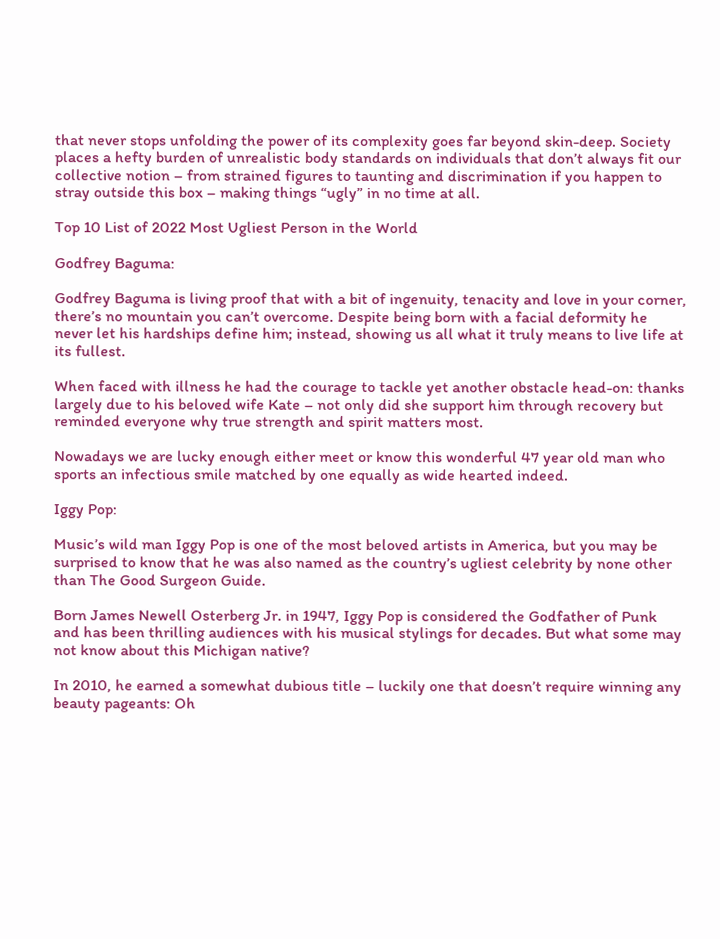that never stops unfolding the power of its complexity goes far beyond skin-deep. Society places a hefty burden of unrealistic body standards on individuals that don’t always fit our collective notion – from strained figures to taunting and discrimination if you happen to stray outside this box – making things “ugly” in no time at all.

Top 10 List of 2022 Most Ugliest Person in the World

Godfrey Baguma:

Godfrey Baguma is living proof that with a bit of ingenuity, tenacity and love in your corner, there’s no mountain you can’t overcome. Despite being born with a facial deformity he never let his hardships define him; instead, showing us all what it truly means to live life at its fullest.

When faced with illness he had the courage to tackle yet another obstacle head-on: thanks largely due to his beloved wife Kate – not only did she support him through recovery but reminded everyone why true strength and spirit matters most.

Nowadays we are lucky enough either meet or know this wonderful 47 year old man who sports an infectious smile matched by one equally as wide hearted indeed.

Iggy Pop:

Music’s wild man Iggy Pop is one of the most beloved artists in America, but you may be surprised to know that he was also named as the country’s ugliest celebrity by none other than The Good Surgeon Guide.

Born James Newell Osterberg Jr. in 1947, Iggy Pop is considered the Godfather of Punk and has been thrilling audiences with his musical stylings for decades. But what some may not know about this Michigan native?

In 2010, he earned a somewhat dubious title – luckily one that doesn’t require winning any beauty pageants: Oh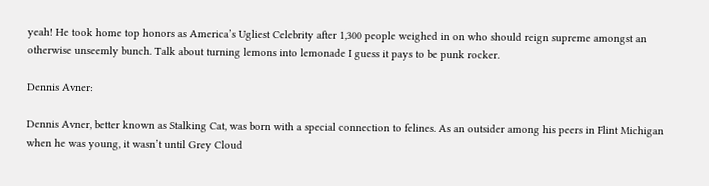yeah! He took home top honors as America’s Ugliest Celebrity after 1,300 people weighed in on who should reign supreme amongst an otherwise unseemly bunch. Talk about turning lemons into lemonade I guess it pays to be punk rocker.

Dennis Avner:

Dennis Avner, better known as Stalking Cat, was born with a special connection to felines. As an outsider among his peers in Flint Michigan when he was young, it wasn’t until Grey Cloud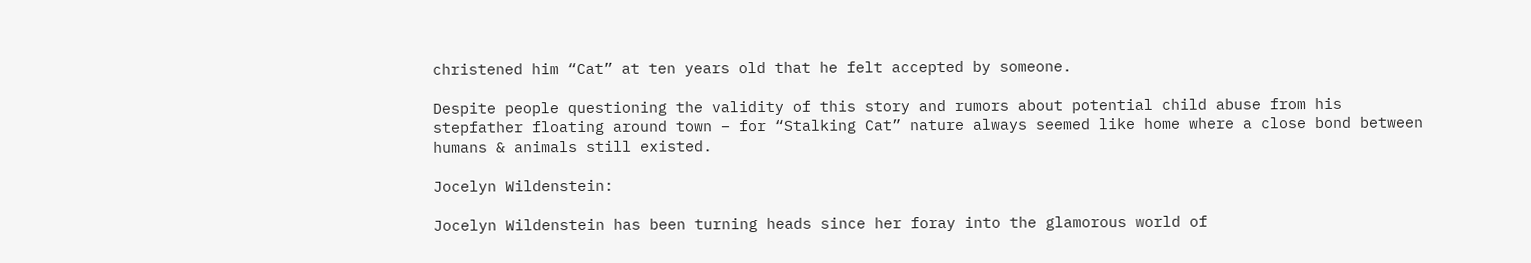christened him “Cat” at ten years old that he felt accepted by someone.

Despite people questioning the validity of this story and rumors about potential child abuse from his stepfather floating around town – for “Stalking Cat” nature always seemed like home where a close bond between humans & animals still existed.

Jocelyn Wildenstein:

Jocelyn Wildenstein has been turning heads since her foray into the glamorous world of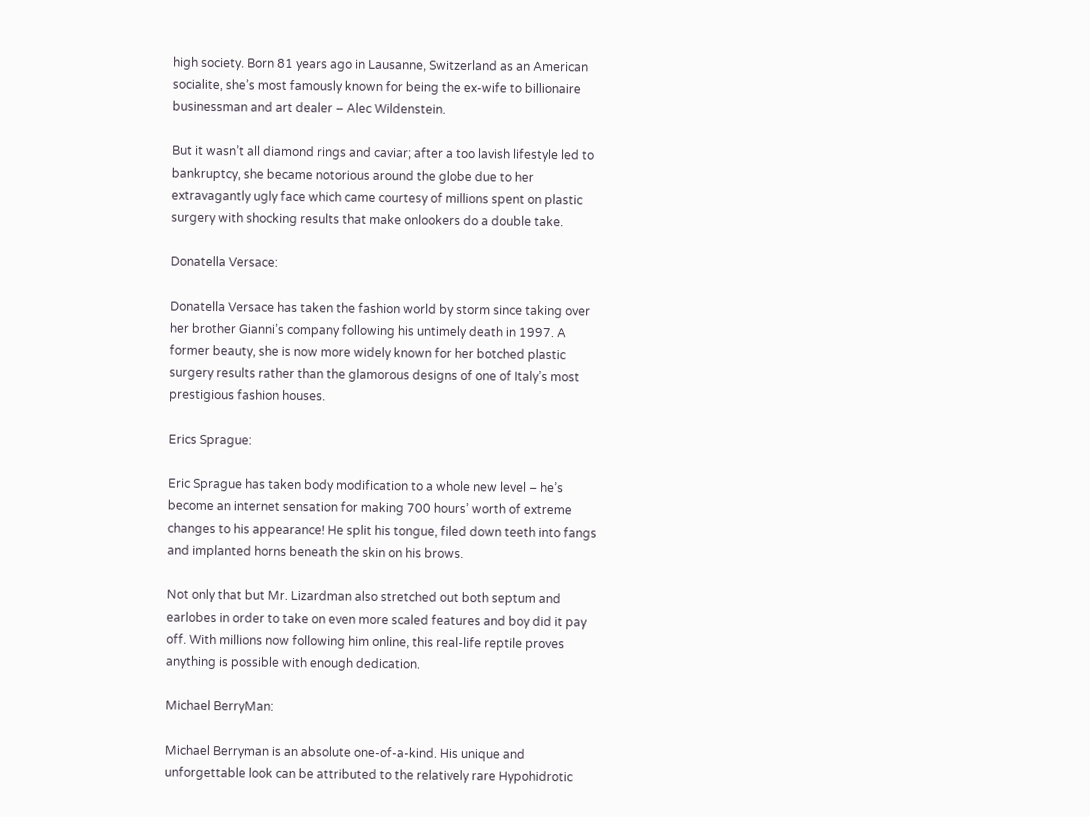high society. Born 81 years ago in Lausanne, Switzerland as an American socialite, she’s most famously known for being the ex-wife to billionaire businessman and art dealer – Alec Wildenstein.

But it wasn’t all diamond rings and caviar; after a too lavish lifestyle led to bankruptcy, she became notorious around the globe due to her extravagantly ugly face which came courtesy of millions spent on plastic surgery with shocking results that make onlookers do a double take.

Donatella Versace:

Donatella Versace has taken the fashion world by storm since taking over her brother Gianni’s company following his untimely death in 1997. A former beauty, she is now more widely known for her botched plastic surgery results rather than the glamorous designs of one of Italy’s most prestigious fashion houses.

Erics Sprague:

Eric Sprague has taken body modification to a whole new level – he’s become an internet sensation for making 700 hours’ worth of extreme changes to his appearance! He split his tongue, filed down teeth into fangs and implanted horns beneath the skin on his brows.

Not only that but Mr. Lizardman also stretched out both septum and earlobes in order to take on even more scaled features and boy did it pay off. With millions now following him online, this real-life reptile proves anything is possible with enough dedication.

Michael BerryMan:

Michael Berryman is an absolute one-of-a-kind. His unique and unforgettable look can be attributed to the relatively rare Hypohidrotic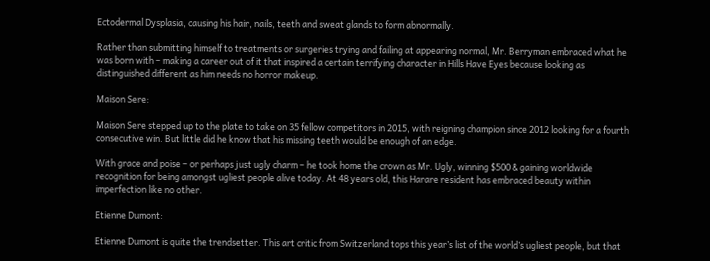Ectodermal Dysplasia, causing his hair, nails, teeth and sweat glands to form abnormally.

Rather than submitting himself to treatments or surgeries trying and failing at appearing normal, Mr. Berryman embraced what he was born with – making a career out of it that inspired a certain terrifying character in Hills Have Eyes because looking as distinguished different as him needs no horror makeup.

Maison Sere:

Maison Sere stepped up to the plate to take on 35 fellow competitors in 2015, with reigning champion since 2012 looking for a fourth consecutive win. But little did he know that his missing teeth would be enough of an edge.

With grace and poise – or perhaps just ugly charm – he took home the crown as Mr. Ugly, winning $500 & gaining worldwide recognition for being amongst ugliest people alive today. At 48 years old, this Harare resident has embraced beauty within imperfection like no other.

Etienne Dumont:

Etienne Dumont is quite the trendsetter. This art critic from Switzerland tops this year’s list of the world’s ugliest people, but that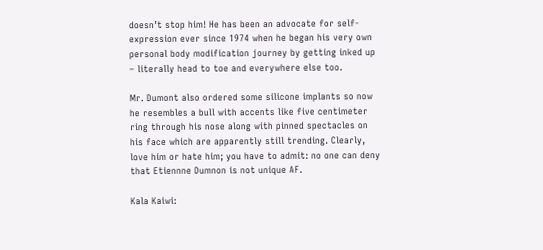doesn’t stop him! He has been an advocate for self-expression ever since 1974 when he began his very own personal body modification journey by getting inked up – literally head to toe and everywhere else too.

Mr. Dumont also ordered some silicone implants so now he resembles a bull with accents like five centimeter ring through his nose along with pinned spectacles on his face which are apparently still trending. Clearly, love him or hate him; you have to admit: no one can deny that Etiennne Dumnon is not unique AF.

Kala Kaiwi: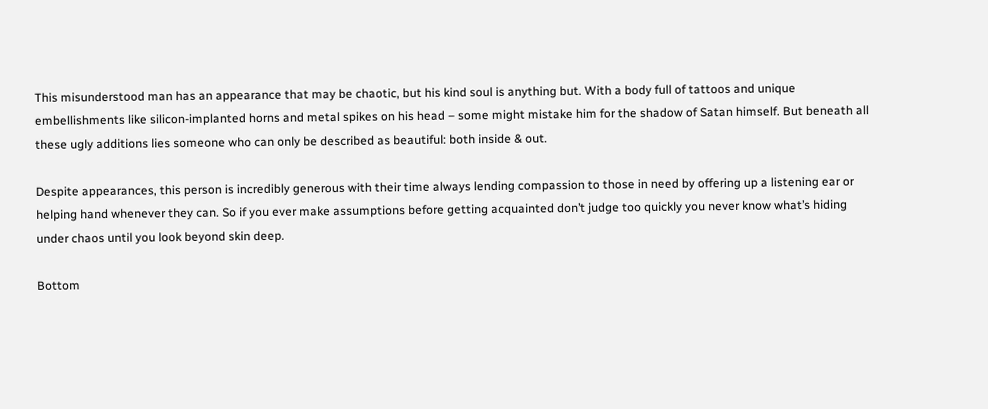This misunderstood man has an appearance that may be chaotic, but his kind soul is anything but. With a body full of tattoos and unique embellishments like silicon-implanted horns and metal spikes on his head – some might mistake him for the shadow of Satan himself. But beneath all these ugly additions lies someone who can only be described as beautiful: both inside & out.

Despite appearances, this person is incredibly generous with their time always lending compassion to those in need by offering up a listening ear or helping hand whenever they can. So if you ever make assumptions before getting acquainted don’t judge too quickly you never know what’s hiding under chaos until you look beyond skin deep.

Bottom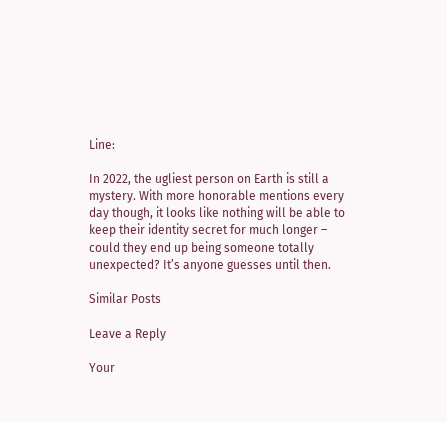Line:

In 2022, the ugliest person on Earth is still a mystery. With more honorable mentions every day though, it looks like nothing will be able to keep their identity secret for much longer – could they end up being someone totally unexpected? It’s anyone guesses until then.

Similar Posts

Leave a Reply

Your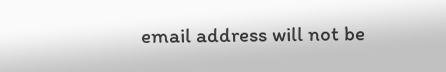email address will not be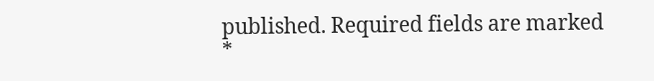published. Required fields are marked *